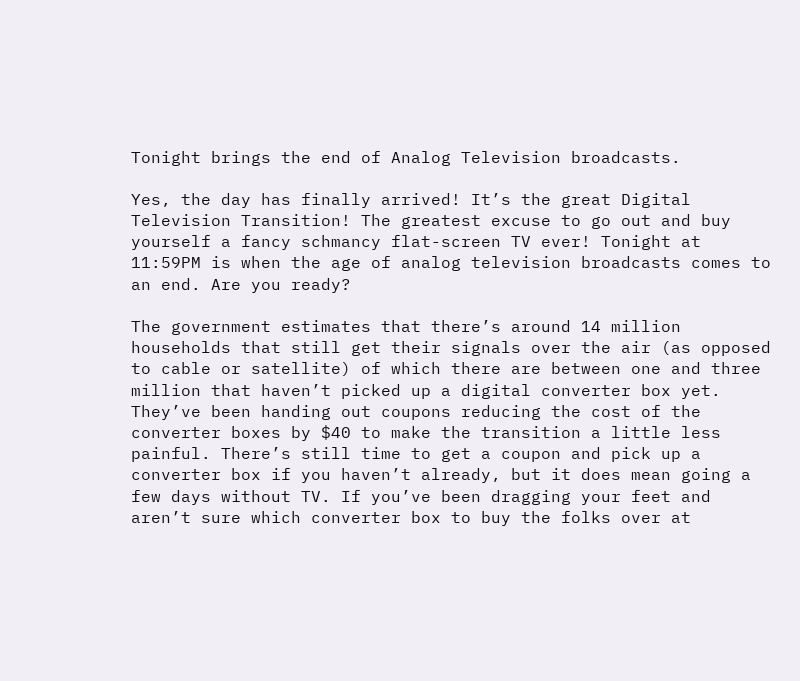Tonight brings the end of Analog Television broadcasts.

Yes, the day has finally arrived! It’s the great Digital Television Transition! The greatest excuse to go out and buy yourself a fancy schmancy flat-screen TV ever! Tonight at 11:59PM is when the age of analog television broadcasts comes to an end. Are you ready?

The government estimates that there’s around 14 million households that still get their signals over the air (as opposed to cable or satellite) of which there are between one and three million that haven’t picked up a digital converter box yet. They’ve been handing out coupons reducing the cost of the converter boxes by $40 to make the transition a little less painful. There’s still time to get a coupon and pick up a converter box if you haven’t already, but it does mean going a few days without TV. If you’ve been dragging your feet and aren’t sure which converter box to buy the folks over at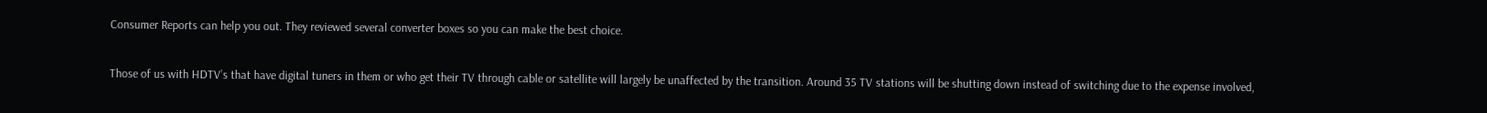Consumer Reports can help you out. They reviewed several converter boxes so you can make the best choice.

Those of us with HDTV’s that have digital tuners in them or who get their TV through cable or satellite will largely be unaffected by the transition. Around 35 TV stations will be shutting down instead of switching due to the expense involved,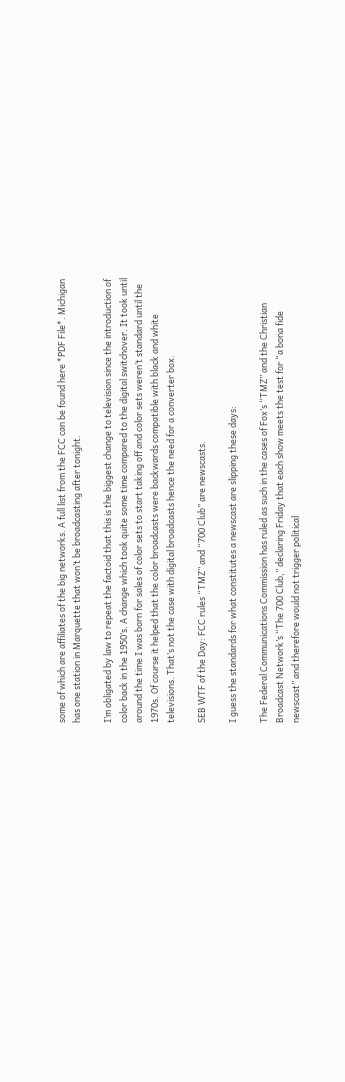some of which are affiliates of the big networks. A full list from the FCC can be found here *PDF File*. Michigan has one station in Marquette that won’t be broadcasting after tonight.

I’m obligated by law to repeat the factoid that this is the biggest change to television since the introduction of color back in the 1950’s. A change which took quite some time compared to the digital switchover. It took until around the time I was born for sales of color sets to start taking off and color sets weren’t standard until the 1970s. Of course it helped that the color broadcasts were backwards compatible with black and white televisions. That’s not the case with digital broadcasts hence the need for a converter box.

SEB WTF of the Day: FCC rules “TMZ” and “700 Club” are newscasts.

I guess the standards for what constitutes a newscast are slipping these days:

The Federal Communications Commission has ruled as such in the cases of Fox’s “TMZ” and the Christian Broadcast Network’s “The 700 Club,” declaring Friday that each show meets the test for “a bona fide newscast” and therefore would not trigger political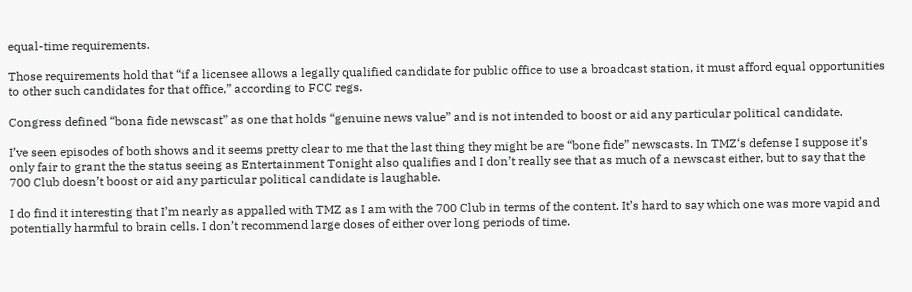equal-time requirements.

Those requirements hold that “if a licensee allows a legally qualified candidate for public office to use a broadcast station, it must afford equal opportunities to other such candidates for that office,” according to FCC regs.

Congress defined “bona fide newscast” as one that holds “genuine news value” and is not intended to boost or aid any particular political candidate.

I’ve seen episodes of both shows and it seems pretty clear to me that the last thing they might be are “bone fide” newscasts. In TMZ‘s defense I suppose it’s only fair to grant the the status seeing as Entertainment Tonight also qualifies and I don’t really see that as much of a newscast either, but to say that the 700 Club doesn’t boost or aid any particular political candidate is laughable.

I do find it interesting that I’m nearly as appalled with TMZ as I am with the 700 Club in terms of the content. It’s hard to say which one was more vapid and potentially harmful to brain cells. I don’t recommend large doses of either over long periods of time.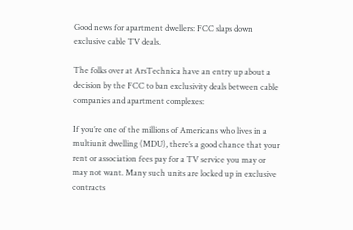Good news for apartment dwellers: FCC slaps down exclusive cable TV deals.

The folks over at ArsTechnica have an entry up about a decision by the FCC to ban exclusivity deals between cable companies and apartment complexes:

If you’re one of the millions of Americans who lives in a multiunit dwelling (MDU), there’s a good chance that your rent or association fees pay for a TV service you may or may not want. Many such units are locked up in exclusive contracts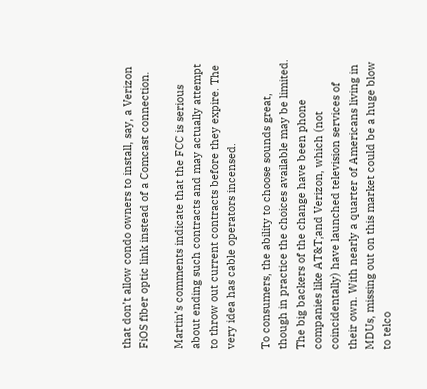that don’t allow condo owners to install, say, a Verizon FiOS fiber optic link instead of a Comcast connection.

Martin’s comments indicate that the FCC is serious about ending such contracts and may actually attempt to throw out current contracts before they expire. The very idea has cable operators incensed.

To consumers, the ability to choose sounds great, though in practice the choices available may be limited. The big backers of the change have been phone companies like AT&T;and Verizon, which (not coincidentally) have launched television services of their own. With nearly a quarter of Americans living in MDUs, missing out on this market could be a huge blow to telco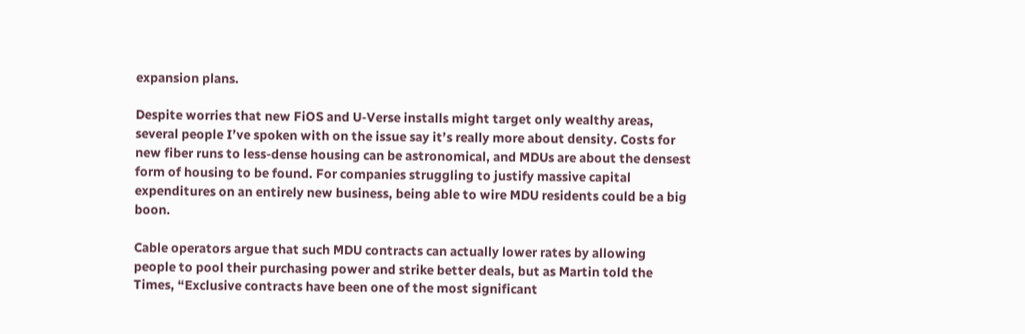expansion plans.

Despite worries that new FiOS and U-Verse installs might target only wealthy areas, several people I’ve spoken with on the issue say it’s really more about density. Costs for new fiber runs to less-dense housing can be astronomical, and MDUs are about the densest form of housing to be found. For companies struggling to justify massive capital expenditures on an entirely new business, being able to wire MDU residents could be a big boon.

Cable operators argue that such MDU contracts can actually lower rates by allowing people to pool their purchasing power and strike better deals, but as Martin told the Times, “Exclusive contracts have been one of the most significant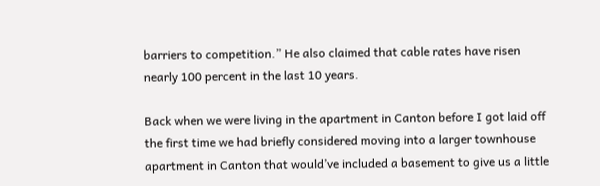barriers to competition.” He also claimed that cable rates have risen nearly 100 percent in the last 10 years.

Back when we were living in the apartment in Canton before I got laid off the first time we had briefly considered moving into a larger townhouse apartment in Canton that would’ve included a basement to give us a little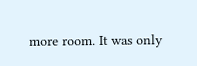more room. It was only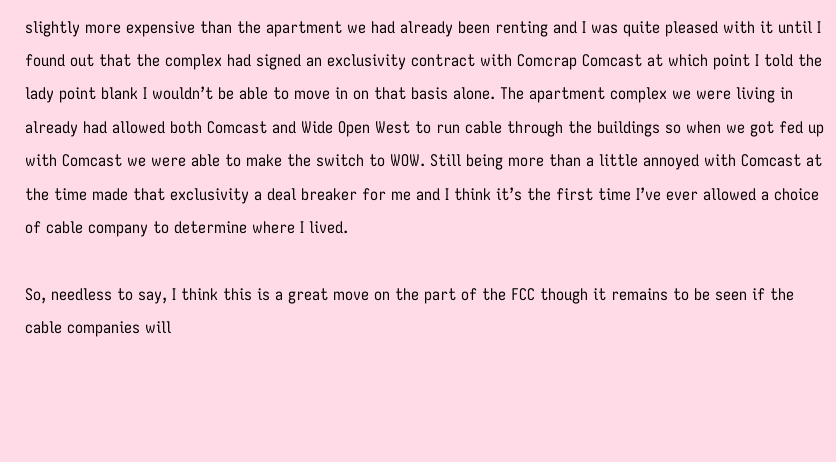slightly more expensive than the apartment we had already been renting and I was quite pleased with it until I found out that the complex had signed an exclusivity contract with Comcrap Comcast at which point I told the lady point blank I wouldn’t be able to move in on that basis alone. The apartment complex we were living in already had allowed both Comcast and Wide Open West to run cable through the buildings so when we got fed up with Comcast we were able to make the switch to WOW. Still being more than a little annoyed with Comcast at the time made that exclusivity a deal breaker for me and I think it’s the first time I’ve ever allowed a choice of cable company to determine where I lived.

So, needless to say, I think this is a great move on the part of the FCC though it remains to be seen if the cable companies will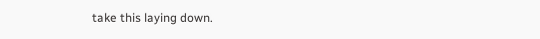take this laying down.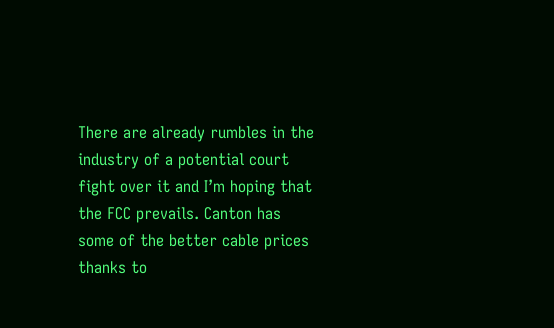There are already rumbles in the industry of a potential court fight over it and I’m hoping that the FCC prevails. Canton has some of the better cable prices thanks to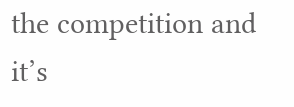the competition and it’s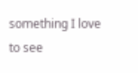something I love to see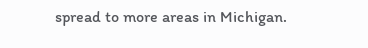spread to more areas in Michigan.